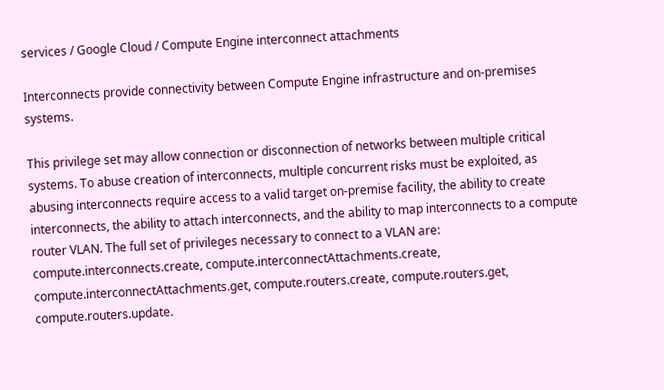services / Google Cloud / Compute Engine interconnect attachments

Interconnects provide connectivity between Compute Engine infrastructure and on-premises systems.

This privilege set may allow connection or disconnection of networks between multiple critical systems. To abuse creation of interconnects, multiple concurrent risks must be exploited, as abusing interconnects require access to a valid target on-premise facility, the ability to create interconnects, the ability to attach interconnects, and the ability to map interconnects to a compute router VLAN. The full set of privileges necessary to connect to a VLAN are: compute.interconnects.create, compute.interconnectAttachments.create, compute.interconnectAttachments.get, compute.routers.create, compute.routers.get, compute.routers.update.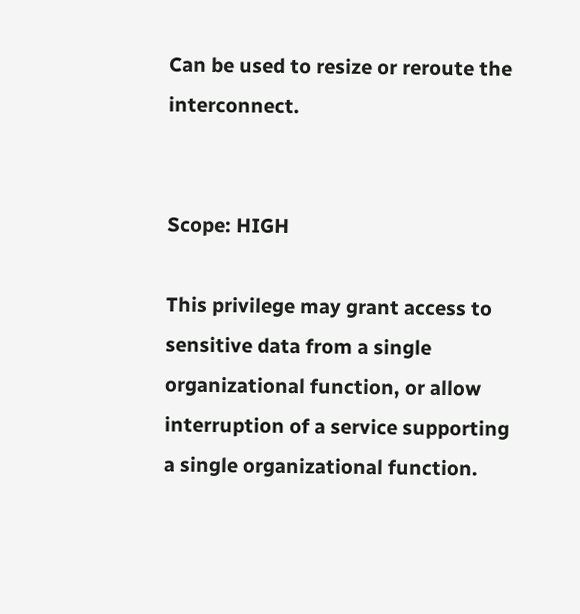Can be used to resize or reroute the interconnect.


Scope: HIGH

This privilege may grant access to sensitive data from a single organizational function, or allow interruption of a service supporting a single organizational function.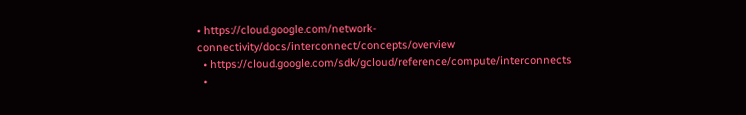• https://cloud.google.com/network-connectivity/docs/interconnect/concepts/overview
  • https://cloud.google.com/sdk/gcloud/reference/compute/interconnects
  •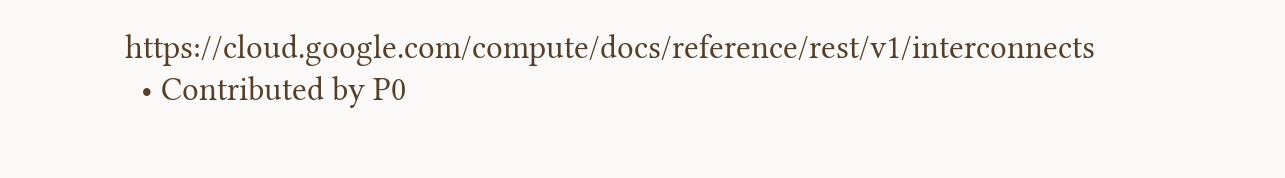https://cloud.google.com/compute/docs/reference/rest/v1/interconnects
  • Contributed by P0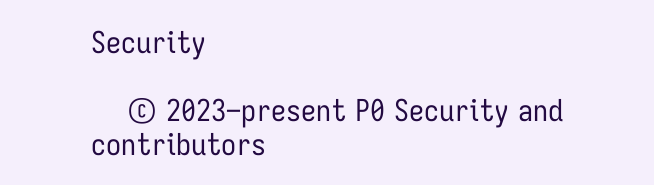Security

    © 2023–present P0 Security and contributors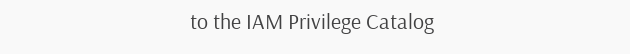to the IAM Privilege Catalog